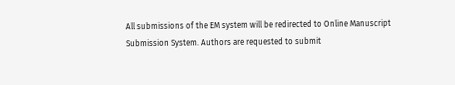All submissions of the EM system will be redirected to Online Manuscript Submission System. Authors are requested to submit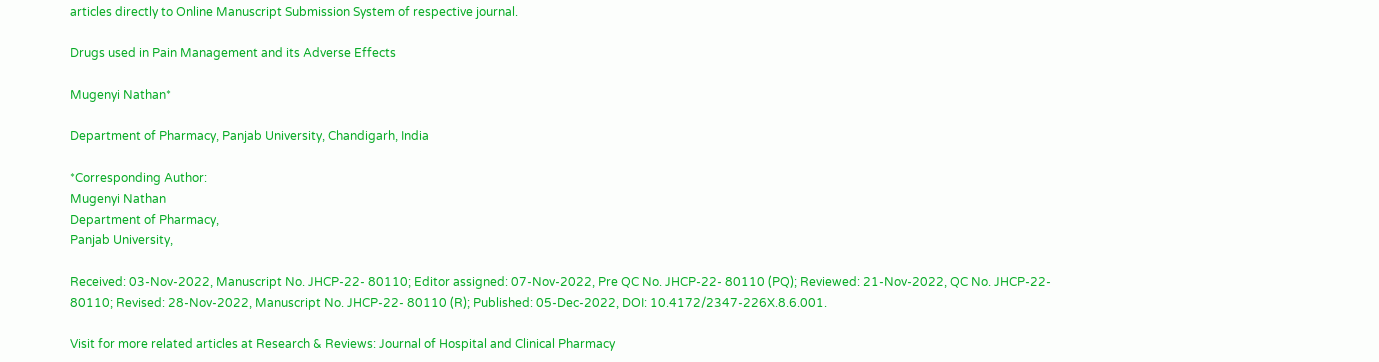articles directly to Online Manuscript Submission System of respective journal.

Drugs used in Pain Management and its Adverse Effects

Mugenyi Nathan*

Department of Pharmacy, Panjab University, Chandigarh, India

*Corresponding Author:
Mugenyi Nathan
Department of Pharmacy,
Panjab University,

Received: 03-Nov-2022, Manuscript No. JHCP-22- 80110; Editor assigned: 07-Nov-2022, Pre QC No. JHCP-22- 80110 (PQ); Reviewed: 21-Nov-2022, QC No. JHCP-22- 80110; Revised: 28-Nov-2022, Manuscript No. JHCP-22- 80110 (R); Published: 05-Dec-2022, DOI: 10.4172/2347-226X.8.6.001.

Visit for more related articles at Research & Reviews: Journal of Hospital and Clinical Pharmacy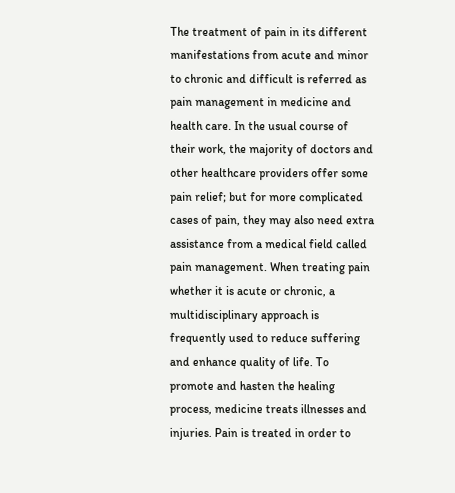The treatment of pain in its different manifestations from acute and minor to chronic and difficult is referred as pain management in medicine and health care. In the usual course of their work, the majority of doctors and other healthcare providers offer some pain relief; but for more complicated cases of pain, they may also need extra assistance from a medical field called pain management. When treating pain whether it is acute or chronic, a multidisciplinary approach is frequently used to reduce suffering and enhance quality of life. To promote and hasten the healing process, medicine treats illnesses and injuries. Pain is treated in order to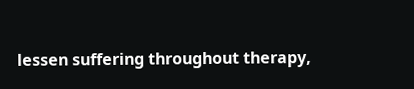lessen suffering throughout therapy,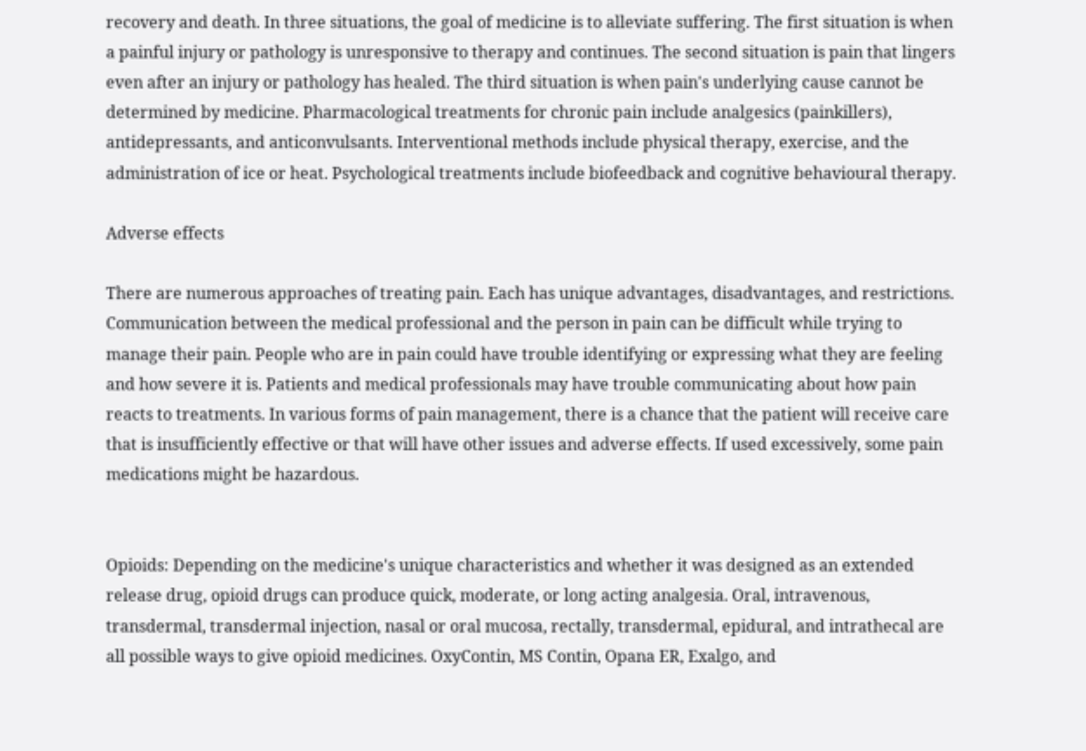recovery and death. In three situations, the goal of medicine is to alleviate suffering. The first situation is when a painful injury or pathology is unresponsive to therapy and continues. The second situation is pain that lingers even after an injury or pathology has healed. The third situation is when pain's underlying cause cannot be determined by medicine. Pharmacological treatments for chronic pain include analgesics (painkillers), antidepressants, and anticonvulsants. Interventional methods include physical therapy, exercise, and the administration of ice or heat. Psychological treatments include biofeedback and cognitive behavioural therapy.

Adverse effects

There are numerous approaches of treating pain. Each has unique advantages, disadvantages, and restrictions. Communication between the medical professional and the person in pain can be difficult while trying to manage their pain. People who are in pain could have trouble identifying or expressing what they are feeling and how severe it is. Patients and medical professionals may have trouble communicating about how pain reacts to treatments. In various forms of pain management, there is a chance that the patient will receive care that is insufficiently effective or that will have other issues and adverse effects. If used excessively, some pain medications might be hazardous.


Opioids: Depending on the medicine's unique characteristics and whether it was designed as an extended release drug, opioid drugs can produce quick, moderate, or long acting analgesia. Oral, intravenous, transdermal, transdermal injection, nasal or oral mucosa, rectally, transdermal, epidural, and intrathecal are all possible ways to give opioid medicines. OxyContin, MS Contin, Opana ER, Exalgo, and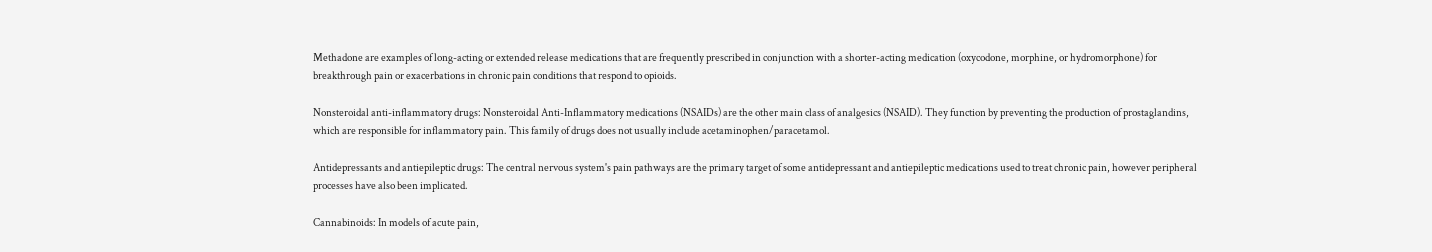Methadone are examples of long-acting or extended release medications that are frequently prescribed in conjunction with a shorter-acting medication (oxycodone, morphine, or hydromorphone) for breakthrough pain or exacerbations in chronic pain conditions that respond to opioids.

Nonsteroidal anti-inflammatory drugs: Nonsteroidal Anti-Inflammatory medications (NSAIDs) are the other main class of analgesics (NSAID). They function by preventing the production of prostaglandins, which are responsible for inflammatory pain. This family of drugs does not usually include acetaminophen/paracetamol.

Antidepressants and antiepileptic drugs: The central nervous system's pain pathways are the primary target of some antidepressant and antiepileptic medications used to treat chronic pain, however peripheral processes have also been implicated.

Cannabinoids: In models of acute pain,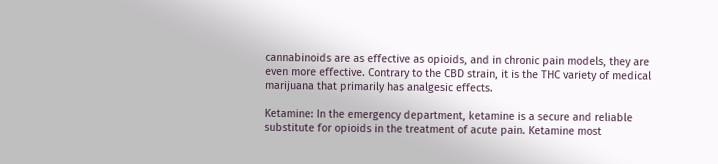cannabinoids are as effective as opioids, and in chronic pain models, they are even more effective. Contrary to the CBD strain, it is the THC variety of medical marijuana that primarily has analgesic effects.

Ketamine: In the emergency department, ketamine is a secure and reliable substitute for opioids in the treatment of acute pain. Ketamine most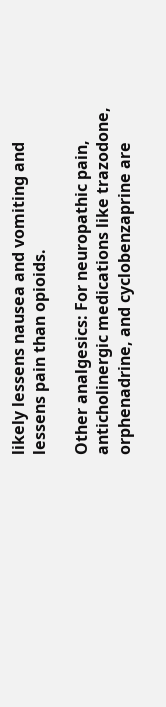likely lessens nausea and vomiting and lessens pain than opioids.

Other analgesics: For neuropathic pain, anticholinergic medications like trazodone, orphenadrine, and cyclobenzaprine are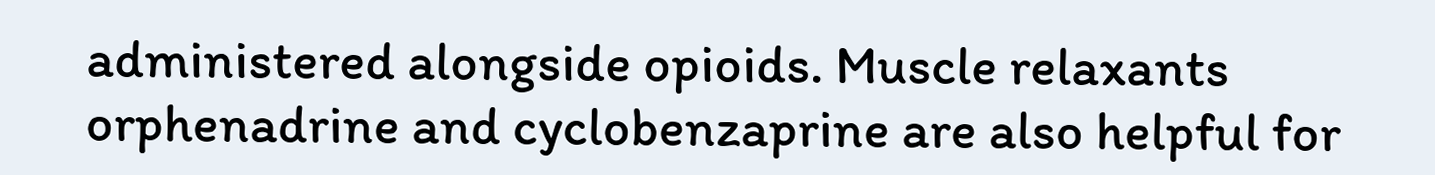administered alongside opioids. Muscle relaxants orphenadrine and cyclobenzaprine are also helpful for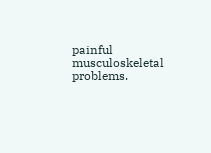painful musculoskeletal problems.